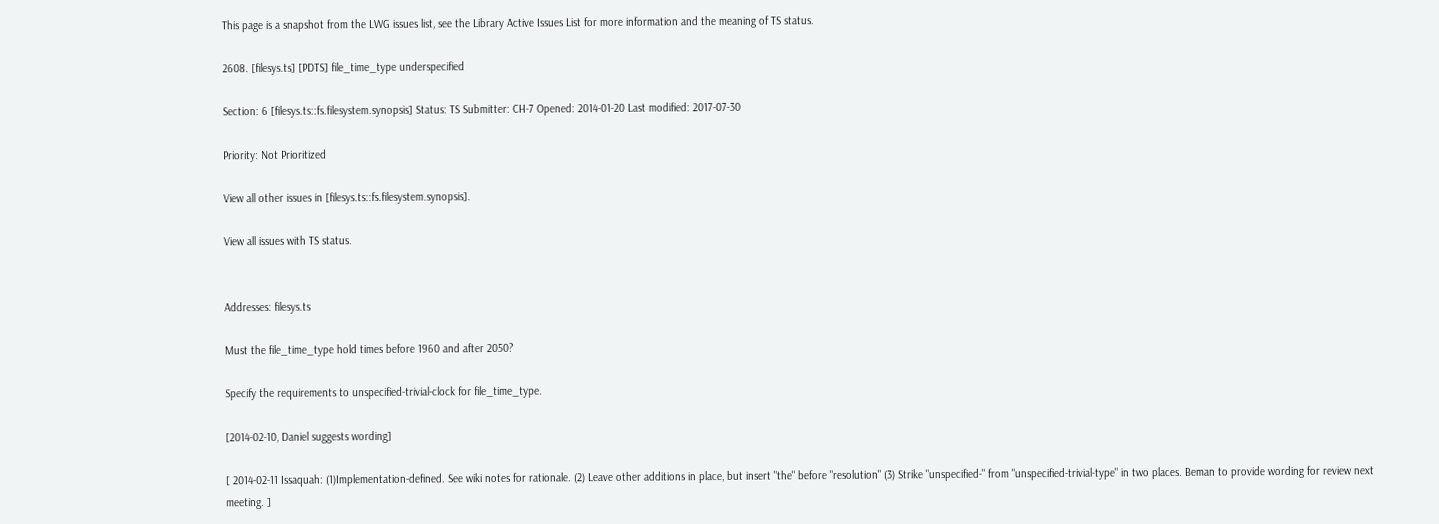This page is a snapshot from the LWG issues list, see the Library Active Issues List for more information and the meaning of TS status.

2608. [filesys.ts] [PDTS] file_time_type underspecified

Section: 6 [filesys.ts::fs.filesystem.synopsis] Status: TS Submitter: CH-7 Opened: 2014-01-20 Last modified: 2017-07-30

Priority: Not Prioritized

View all other issues in [filesys.ts::fs.filesystem.synopsis].

View all issues with TS status.


Addresses: filesys.ts

Must the file_time_type hold times before 1960 and after 2050?

Specify the requirements to unspecified-trivial-clock for file_time_type.

[2014-02-10, Daniel suggests wording]

[ 2014-02-11 Issaquah: (1)Implementation-defined. See wiki notes for rationale. (2) Leave other additions in place, but insert "the" before "resolution" (3) Strike "unspecified-" from "unspecified-trivial-type" in two places. Beman to provide wording for review next meeting. ]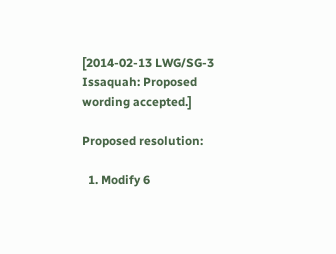[2014-02-13 LWG/SG-3 Issaquah: Proposed wording accepted.]

Proposed resolution:

  1. Modify 6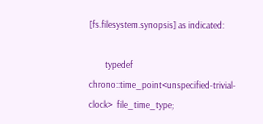[fs.filesystem.synopsis] as indicated:

        typedef chrono::time_point<unspecified-trivial-clock>  file_time_type;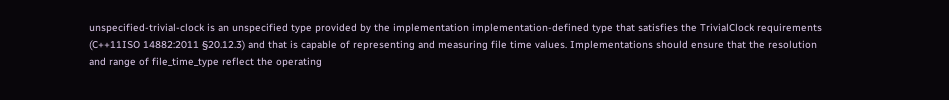unspecified-trivial-clock is an unspecified type provided by the implementation implementation-defined type that satisfies the TrivialClock requirements (C++11ISO 14882:2011 §20.12.3) and that is capable of representing and measuring file time values. Implementations should ensure that the resolution and range of file_time_type reflect the operating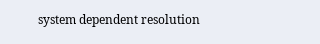system dependent resolution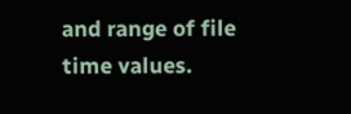and range of file time values.